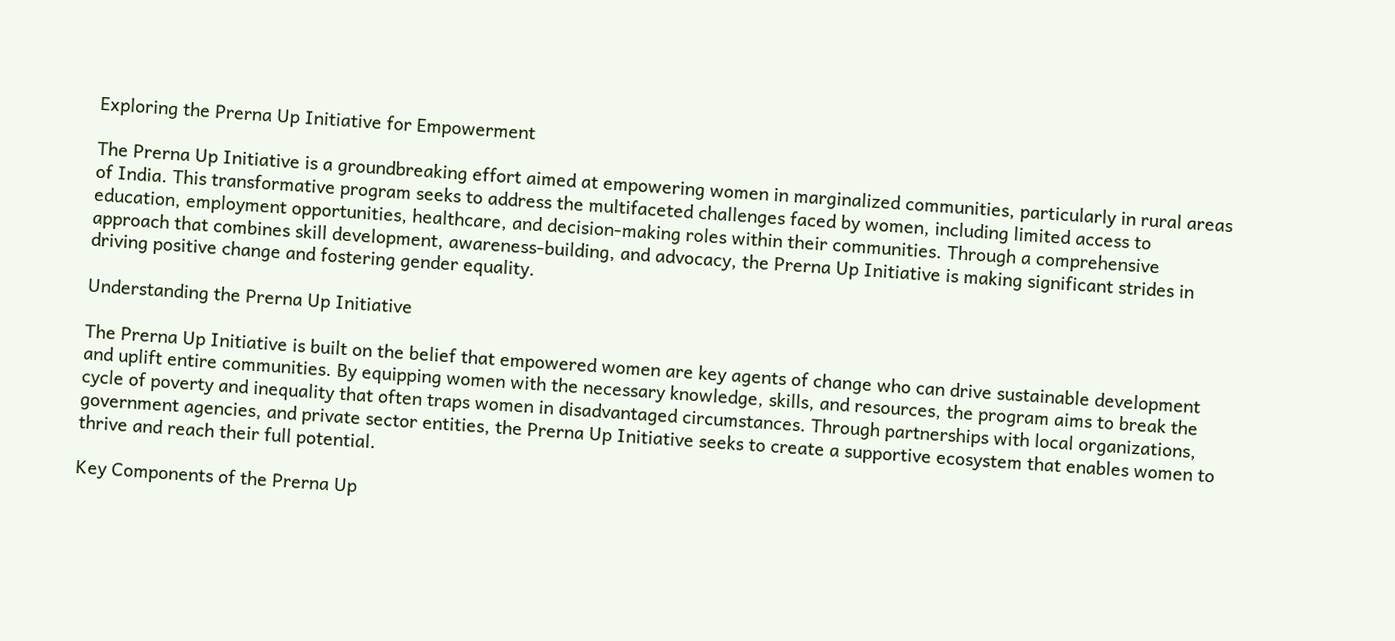Exploring the Prerna Up Initiative for Empowerment

The Prerna Up Initiative is a groundbreaking effort aimed at empowering women in marginalized communities, particularly in rural areas of India. This transformative program seeks to address the multifaceted challenges faced by women, including limited access to education, employment opportunities, healthcare, and decision-making roles within their communities. Through a comprehensive approach that combines skill development, awareness-building, and advocacy, the Prerna Up Initiative is making significant strides in driving positive change and fostering gender equality.

Understanding the Prerna Up Initiative

The Prerna Up Initiative is built on the belief that empowered women are key agents of change who can drive sustainable development and uplift entire communities. By equipping women with the necessary knowledge, skills, and resources, the program aims to break the cycle of poverty and inequality that often traps women in disadvantaged circumstances. Through partnerships with local organizations, government agencies, and private sector entities, the Prerna Up Initiative seeks to create a supportive ecosystem that enables women to thrive and reach their full potential.

Key Components of the Prerna Up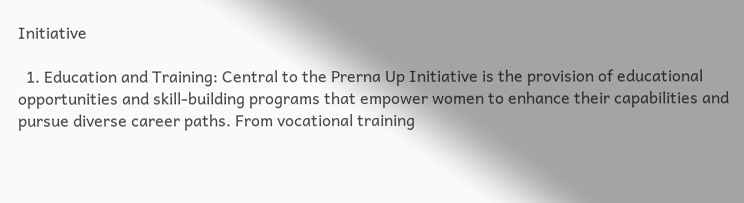Initiative

  1. Education and Training: Central to the Prerna Up Initiative is the provision of educational opportunities and skill-building programs that empower women to enhance their capabilities and pursue diverse career paths. From vocational training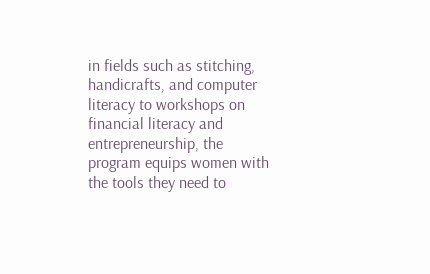in fields such as stitching, handicrafts, and computer literacy to workshops on financial literacy and entrepreneurship, the program equips women with the tools they need to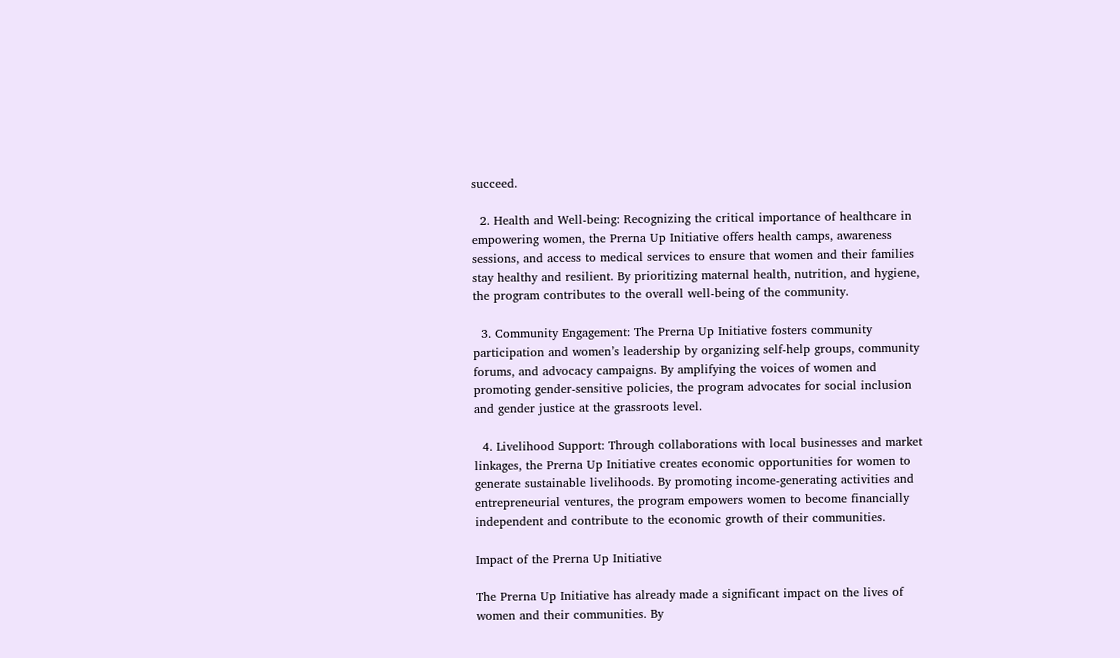succeed.

  2. Health and Well-being: Recognizing the critical importance of healthcare in empowering women, the Prerna Up Initiative offers health camps, awareness sessions, and access to medical services to ensure that women and their families stay healthy and resilient. By prioritizing maternal health, nutrition, and hygiene, the program contributes to the overall well-being of the community.

  3. Community Engagement: The Prerna Up Initiative fosters community participation and women’s leadership by organizing self-help groups, community forums, and advocacy campaigns. By amplifying the voices of women and promoting gender-sensitive policies, the program advocates for social inclusion and gender justice at the grassroots level.

  4. Livelihood Support: Through collaborations with local businesses and market linkages, the Prerna Up Initiative creates economic opportunities for women to generate sustainable livelihoods. By promoting income-generating activities and entrepreneurial ventures, the program empowers women to become financially independent and contribute to the economic growth of their communities.

Impact of the Prerna Up Initiative

The Prerna Up Initiative has already made a significant impact on the lives of women and their communities. By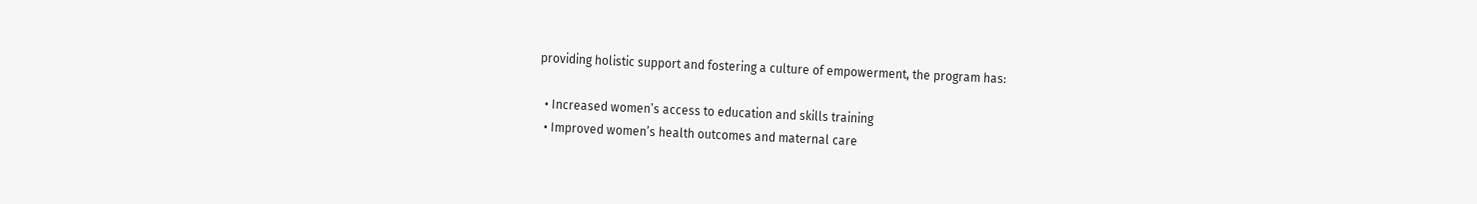providing holistic support and fostering a culture of empowerment, the program has:

  • Increased women’s access to education and skills training
  • Improved women’s health outcomes and maternal care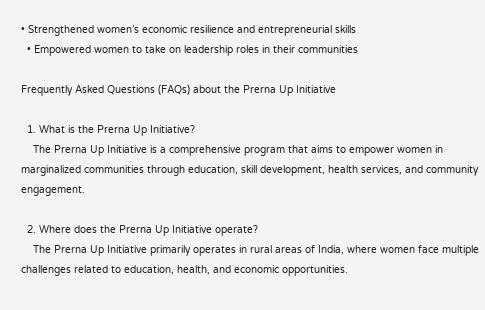• Strengthened women’s economic resilience and entrepreneurial skills
  • Empowered women to take on leadership roles in their communities

Frequently Asked Questions (FAQs) about the Prerna Up Initiative

  1. What is the Prerna Up Initiative?
    The Prerna Up Initiative is a comprehensive program that aims to empower women in marginalized communities through education, skill development, health services, and community engagement.

  2. Where does the Prerna Up Initiative operate?
    The Prerna Up Initiative primarily operates in rural areas of India, where women face multiple challenges related to education, health, and economic opportunities.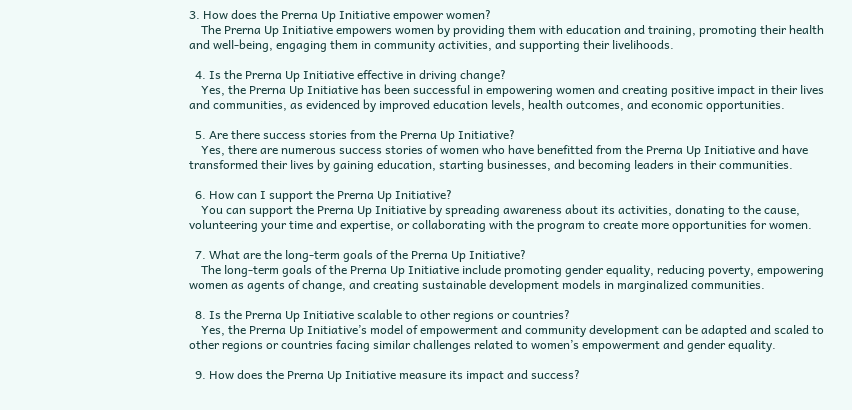3. How does the Prerna Up Initiative empower women?
    The Prerna Up Initiative empowers women by providing them with education and training, promoting their health and well-being, engaging them in community activities, and supporting their livelihoods.

  4. Is the Prerna Up Initiative effective in driving change?
    Yes, the Prerna Up Initiative has been successful in empowering women and creating positive impact in their lives and communities, as evidenced by improved education levels, health outcomes, and economic opportunities.

  5. Are there success stories from the Prerna Up Initiative?
    Yes, there are numerous success stories of women who have benefitted from the Prerna Up Initiative and have transformed their lives by gaining education, starting businesses, and becoming leaders in their communities.

  6. How can I support the Prerna Up Initiative?
    You can support the Prerna Up Initiative by spreading awareness about its activities, donating to the cause, volunteering your time and expertise, or collaborating with the program to create more opportunities for women.

  7. What are the long-term goals of the Prerna Up Initiative?
    The long-term goals of the Prerna Up Initiative include promoting gender equality, reducing poverty, empowering women as agents of change, and creating sustainable development models in marginalized communities.

  8. Is the Prerna Up Initiative scalable to other regions or countries?
    Yes, the Prerna Up Initiative’s model of empowerment and community development can be adapted and scaled to other regions or countries facing similar challenges related to women’s empowerment and gender equality.

  9. How does the Prerna Up Initiative measure its impact and success?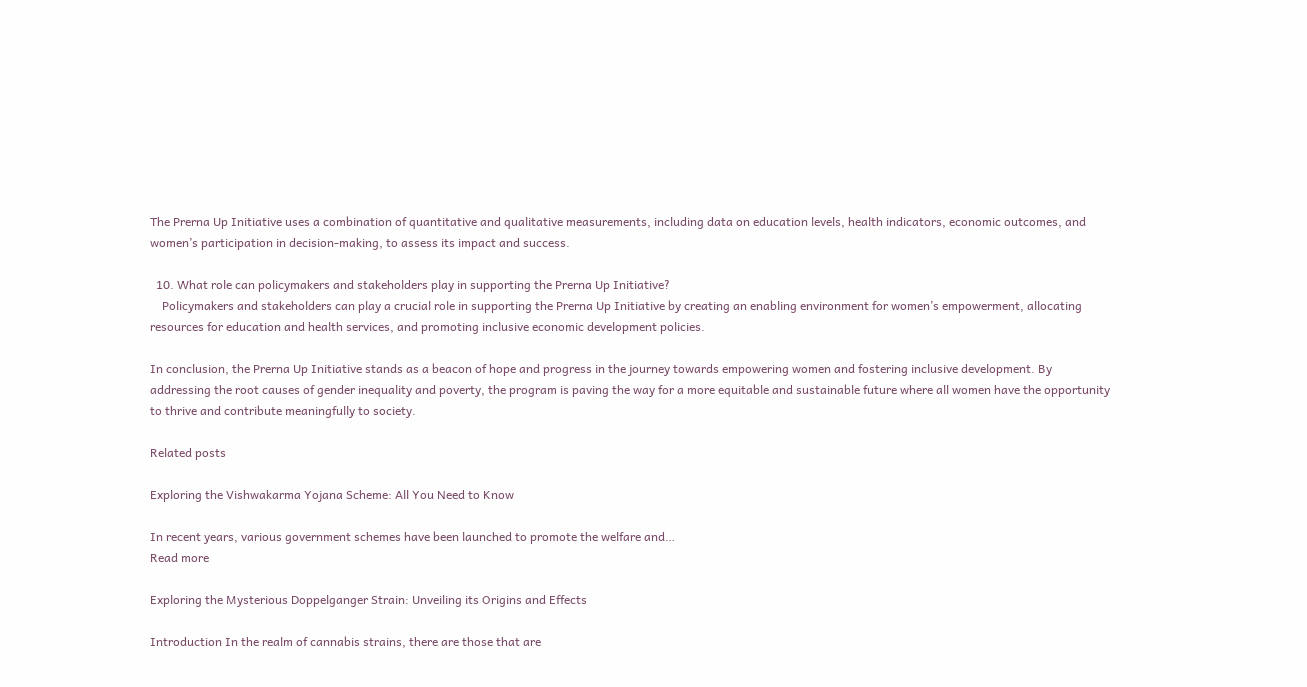The Prerna Up Initiative uses a combination of quantitative and qualitative measurements, including data on education levels, health indicators, economic outcomes, and women’s participation in decision-making, to assess its impact and success.

  10. What role can policymakers and stakeholders play in supporting the Prerna Up Initiative?
    Policymakers and stakeholders can play a crucial role in supporting the Prerna Up Initiative by creating an enabling environment for women’s empowerment, allocating resources for education and health services, and promoting inclusive economic development policies.

In conclusion, the Prerna Up Initiative stands as a beacon of hope and progress in the journey towards empowering women and fostering inclusive development. By addressing the root causes of gender inequality and poverty, the program is paving the way for a more equitable and sustainable future where all women have the opportunity to thrive and contribute meaningfully to society.

Related posts

Exploring the Vishwakarma Yojana Scheme: All You Need to Know

In recent years, various government schemes have been launched to promote the welfare and…
Read more

Exploring the Mysterious Doppelganger Strain: Unveiling its Origins and Effects

Introduction In the realm of cannabis strains, there are those that are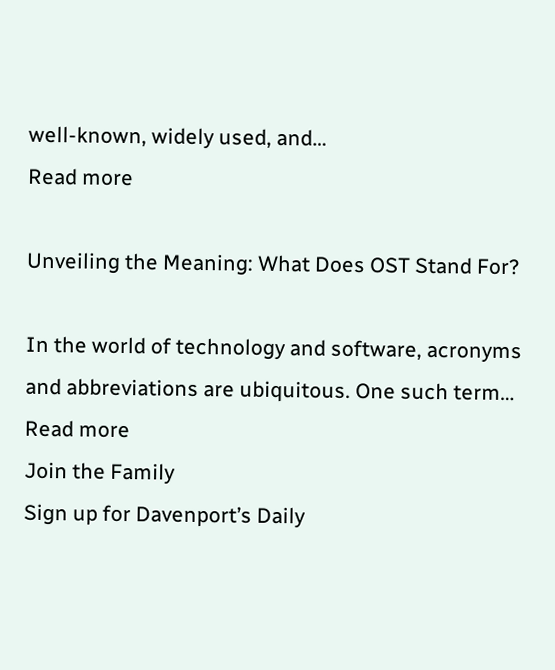well-known, widely used, and…
Read more

Unveiling the Meaning: What Does OST Stand For?

In the world of technology and software, acronyms and abbreviations are ubiquitous. One such term…
Read more
Join the Family
Sign up for Davenport’s Daily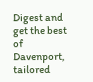Digest and get the best of Davenport, tailored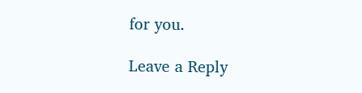for you.

Leave a Reply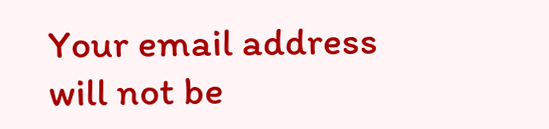Your email address will not be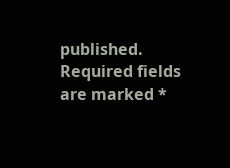published. Required fields are marked *